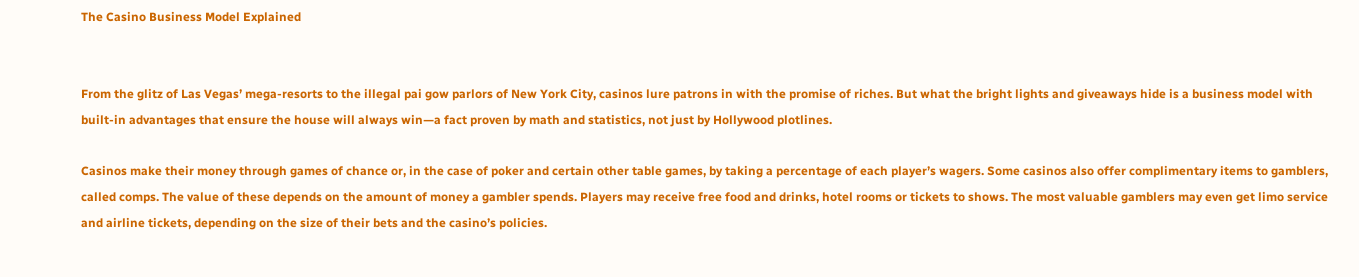The Casino Business Model Explained


From the glitz of Las Vegas’ mega-resorts to the illegal pai gow parlors of New York City, casinos lure patrons in with the promise of riches. But what the bright lights and giveaways hide is a business model with built-in advantages that ensure the house will always win—a fact proven by math and statistics, not just by Hollywood plotlines.

Casinos make their money through games of chance or, in the case of poker and certain other table games, by taking a percentage of each player’s wagers. Some casinos also offer complimentary items to gamblers, called comps. The value of these depends on the amount of money a gambler spends. Players may receive free food and drinks, hotel rooms or tickets to shows. The most valuable gamblers may even get limo service and airline tickets, depending on the size of their bets and the casino’s policies.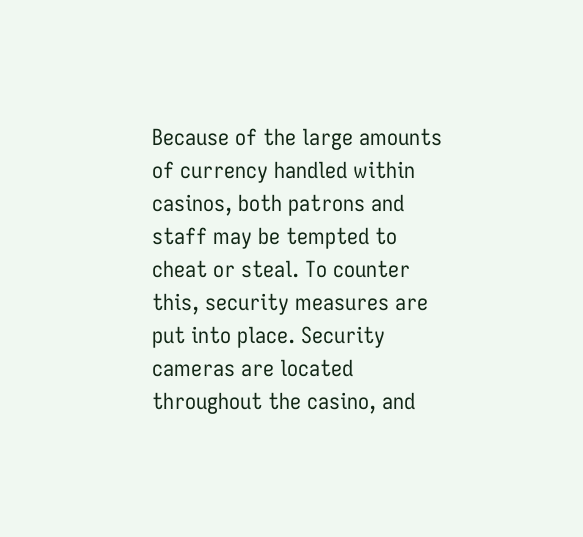Because of the large amounts of currency handled within casinos, both patrons and staff may be tempted to cheat or steal. To counter this, security measures are put into place. Security cameras are located throughout the casino, and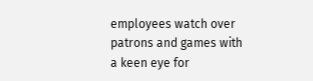employees watch over patrons and games with a keen eye for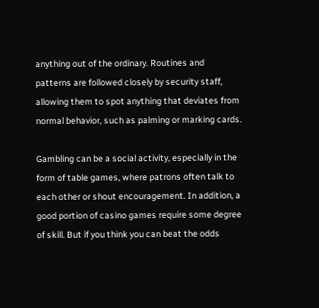anything out of the ordinary. Routines and patterns are followed closely by security staff, allowing them to spot anything that deviates from normal behavior, such as palming or marking cards.

Gambling can be a social activity, especially in the form of table games, where patrons often talk to each other or shout encouragement. In addition, a good portion of casino games require some degree of skill. But if you think you can beat the odds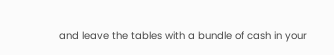and leave the tables with a bundle of cash in your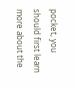pocket, you should first learn more about the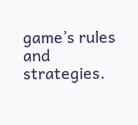game’s rules and strategies.